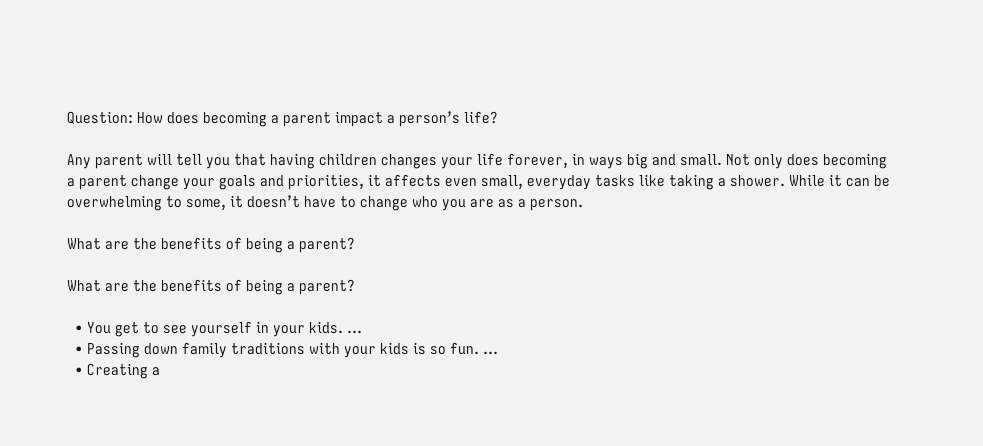Question: How does becoming a parent impact a person’s life?

Any parent will tell you that having children changes your life forever, in ways big and small. Not only does becoming a parent change your goals and priorities, it affects even small, everyday tasks like taking a shower. While it can be overwhelming to some, it doesn’t have to change who you are as a person.

What are the benefits of being a parent?

What are the benefits of being a parent?

  • You get to see yourself in your kids. …
  • Passing down family traditions with your kids is so fun. …
  • Creating a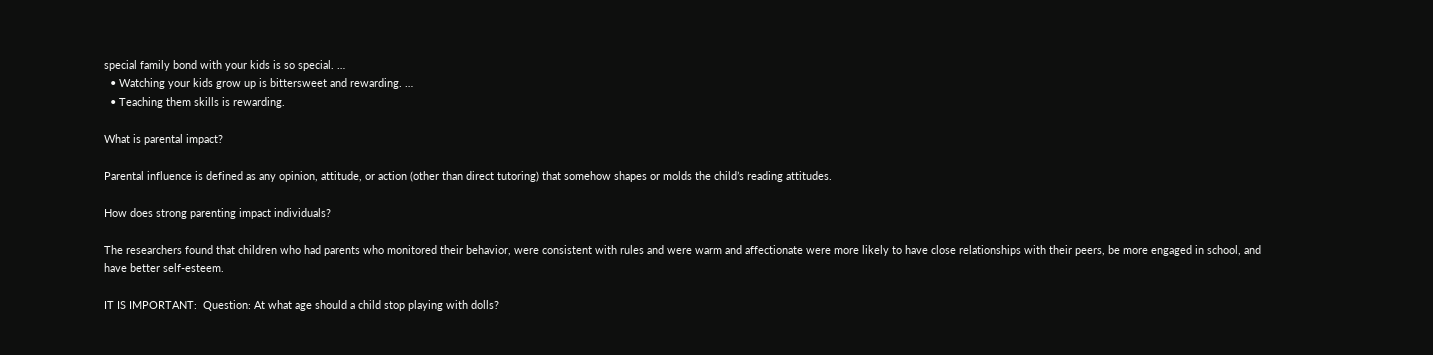special family bond with your kids is so special. …
  • Watching your kids grow up is bittersweet and rewarding. …
  • Teaching them skills is rewarding.

What is parental impact?

Parental influence is defined as any opinion, attitude, or action (other than direct tutoring) that somehow shapes or molds the child’s reading attitudes.

How does strong parenting impact individuals?

The researchers found that children who had parents who monitored their behavior, were consistent with rules and were warm and affectionate were more likely to have close relationships with their peers, be more engaged in school, and have better self-esteem.

IT IS IMPORTANT:  Question: At what age should a child stop playing with dolls?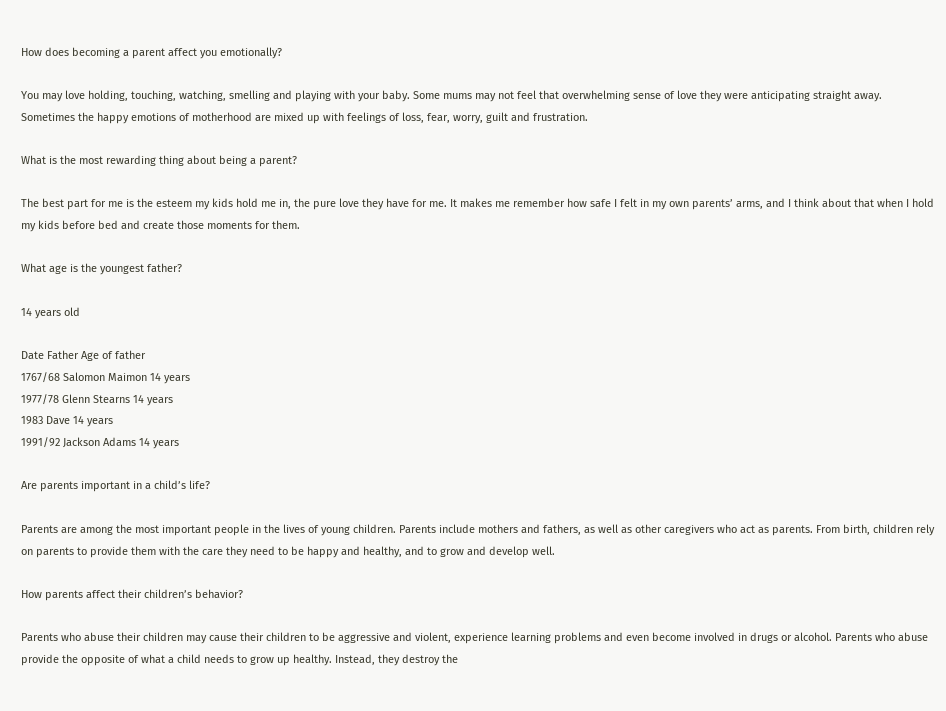How does becoming a parent affect you emotionally?

You may love holding, touching, watching, smelling and playing with your baby. Some mums may not feel that overwhelming sense of love they were anticipating straight away. Sometimes the happy emotions of motherhood are mixed up with feelings of loss, fear, worry, guilt and frustration.

What is the most rewarding thing about being a parent?

The best part for me is the esteem my kids hold me in, the pure love they have for me. It makes me remember how safe I felt in my own parents’ arms, and I think about that when I hold my kids before bed and create those moments for them.

What age is the youngest father?

14 years old

Date Father Age of father
1767/68 Salomon Maimon 14 years
1977/78 Glenn Stearns 14 years
1983 Dave 14 years
1991/92 Jackson Adams 14 years

Are parents important in a child’s life?

Parents are among the most important people in the lives of young children. Parents include mothers and fathers, as well as other caregivers who act as parents. From birth, children rely on parents to provide them with the care they need to be happy and healthy, and to grow and develop well.

How parents affect their children’s behavior?

Parents who abuse their children may cause their children to be aggressive and violent, experience learning problems and even become involved in drugs or alcohol. Parents who abuse provide the opposite of what a child needs to grow up healthy. Instead, they destroy the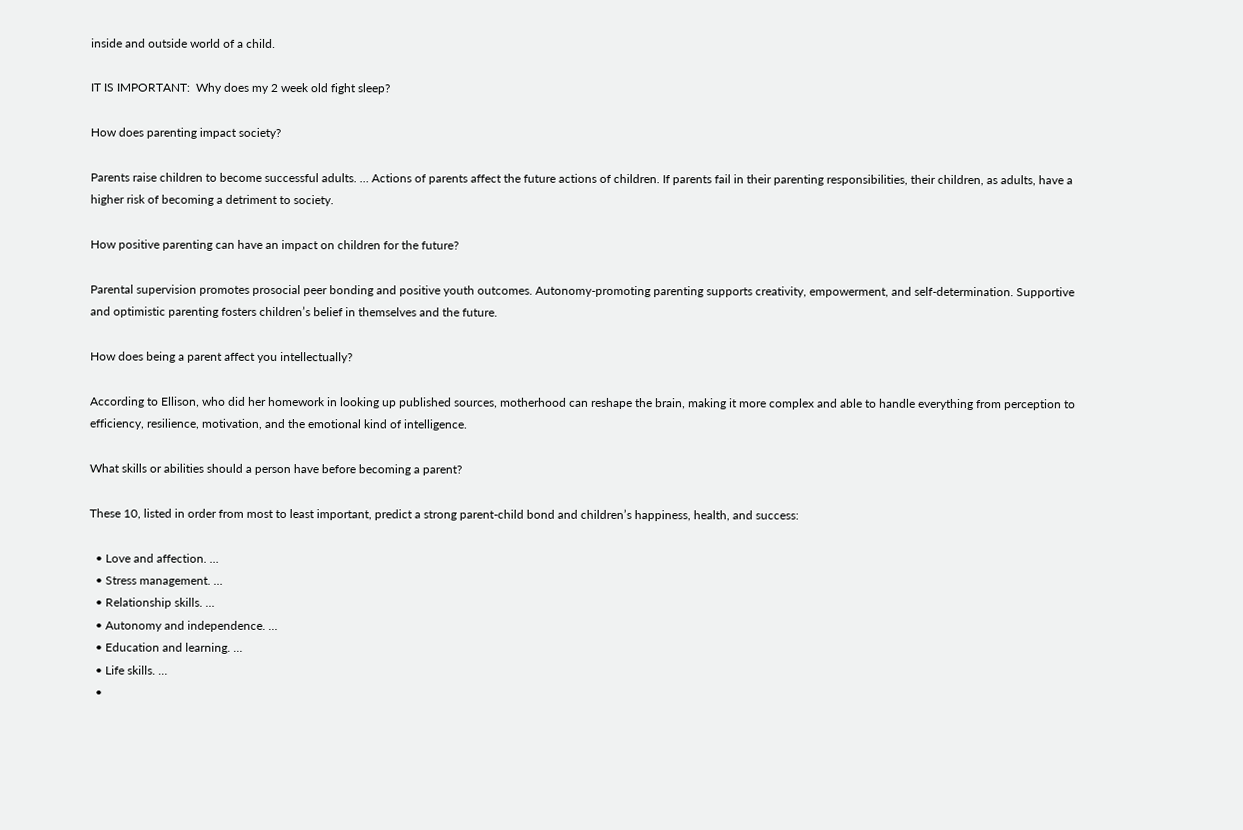inside and outside world of a child.

IT IS IMPORTANT:  Why does my 2 week old fight sleep?

How does parenting impact society?

Parents raise children to become successful adults. … Actions of parents affect the future actions of children. If parents fail in their parenting responsibilities, their children, as adults, have a higher risk of becoming a detriment to society.

How positive parenting can have an impact on children for the future?

Parental supervision promotes prosocial peer bonding and positive youth outcomes. Autonomy-promoting parenting supports creativity, empowerment, and self-determination. Supportive and optimistic parenting fosters children’s belief in themselves and the future.

How does being a parent affect you intellectually?

According to Ellison, who did her homework in looking up published sources, motherhood can reshape the brain, making it more complex and able to handle everything from perception to efficiency, resilience, motivation, and the emotional kind of intelligence.

What skills or abilities should a person have before becoming a parent?

These 10, listed in order from most to least important, predict a strong parent-child bond and children’s happiness, health, and success:

  • Love and affection. …
  • Stress management. …
  • Relationship skills. …
  • Autonomy and independence. …
  • Education and learning. …
  • Life skills. …
  •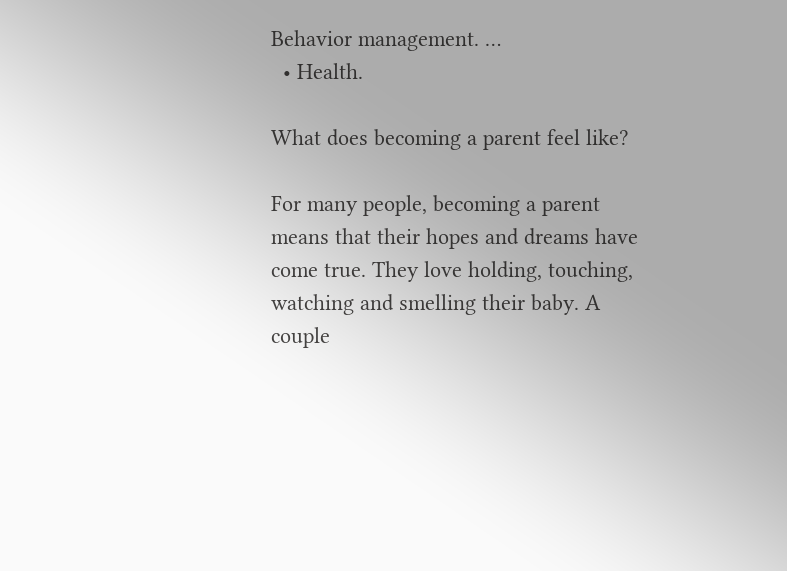Behavior management. …
  • Health.

What does becoming a parent feel like?

For many people, becoming a parent means that their hopes and dreams have come true. They love holding, touching, watching and smelling their baby. A couple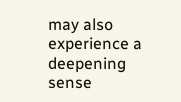may also experience a deepening sense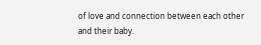of love and connection between each other and their baby.